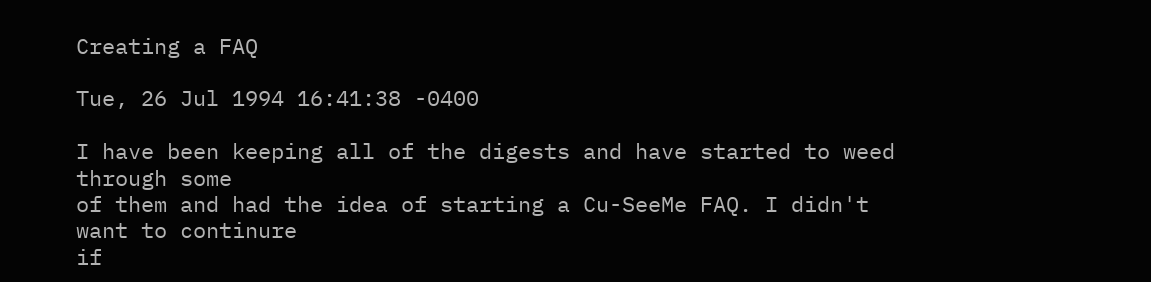Creating a FAQ

Tue, 26 Jul 1994 16:41:38 -0400

I have been keeping all of the digests and have started to weed through some
of them and had the idea of starting a Cu-SeeMe FAQ. I didn't want to continure
if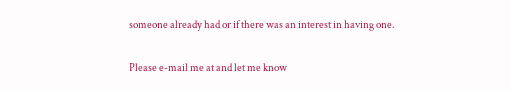someone already had or if there was an interest in having one.

Please e-mail me at and let me know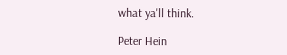what ya'll think.

Peter Hein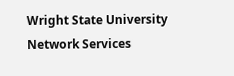Wright State University Network Services